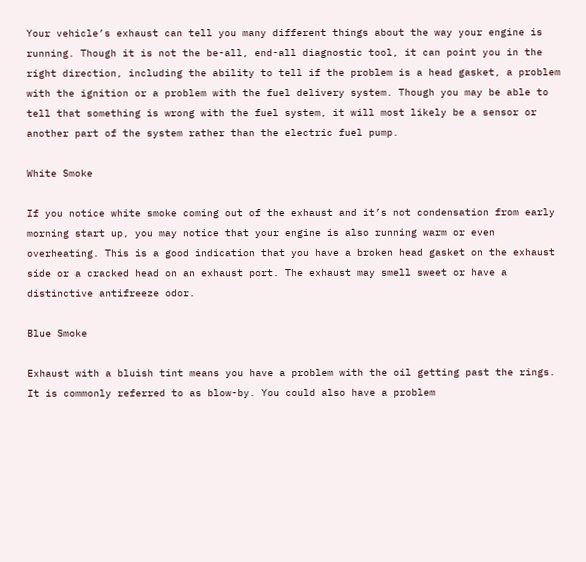Your vehicle’s exhaust can tell you many different things about the way your engine is running. Though it is not the be-all, end-all diagnostic tool, it can point you in the right direction, including the ability to tell if the problem is a head gasket, a problem with the ignition or a problem with the fuel delivery system. Though you may be able to tell that something is wrong with the fuel system, it will most likely be a sensor or another part of the system rather than the electric fuel pump.

White Smoke

If you notice white smoke coming out of the exhaust and it’s not condensation from early morning start up, you may notice that your engine is also running warm or even overheating. This is a good indication that you have a broken head gasket on the exhaust side or a cracked head on an exhaust port. The exhaust may smell sweet or have a distinctive antifreeze odor.

Blue Smoke

Exhaust with a bluish tint means you have a problem with the oil getting past the rings. It is commonly referred to as blow-by. You could also have a problem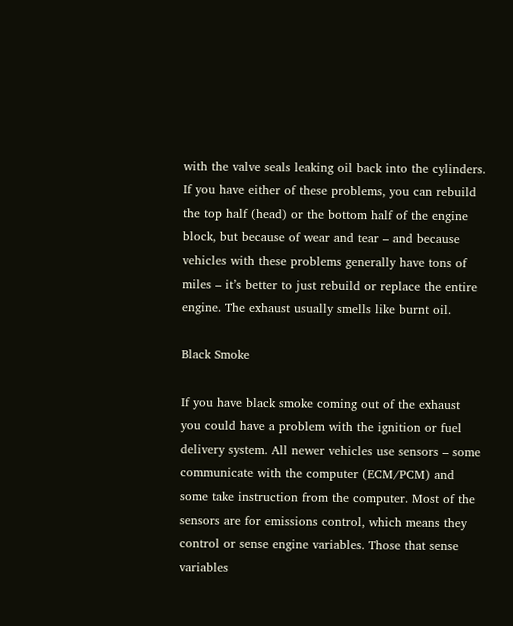with the valve seals leaking oil back into the cylinders. If you have either of these problems, you can rebuild the top half (head) or the bottom half of the engine block, but because of wear and tear – and because vehicles with these problems generally have tons of miles – it’s better to just rebuild or replace the entire engine. The exhaust usually smells like burnt oil.

Black Smoke

If you have black smoke coming out of the exhaust you could have a problem with the ignition or fuel delivery system. All newer vehicles use sensors – some communicate with the computer (ECM/PCM) and some take instruction from the computer. Most of the sensors are for emissions control, which means they control or sense engine variables. Those that sense variables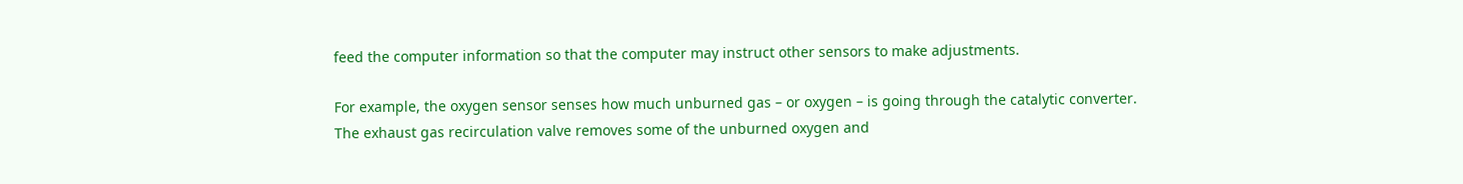feed the computer information so that the computer may instruct other sensors to make adjustments.

For example, the oxygen sensor senses how much unburned gas – or oxygen – is going through the catalytic converter. The exhaust gas recirculation valve removes some of the unburned oxygen and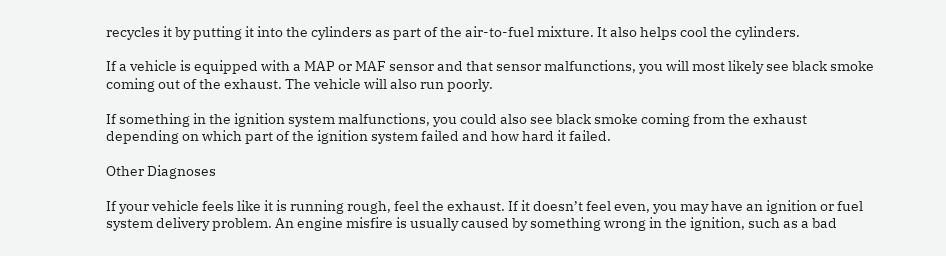recycles it by putting it into the cylinders as part of the air-to-fuel mixture. It also helps cool the cylinders.

If a vehicle is equipped with a MAP or MAF sensor and that sensor malfunctions, you will most likely see black smoke coming out of the exhaust. The vehicle will also run poorly.

If something in the ignition system malfunctions, you could also see black smoke coming from the exhaust depending on which part of the ignition system failed and how hard it failed.

Other Diagnoses

If your vehicle feels like it is running rough, feel the exhaust. If it doesn’t feel even, you may have an ignition or fuel system delivery problem. An engine misfire is usually caused by something wrong in the ignition, such as a bad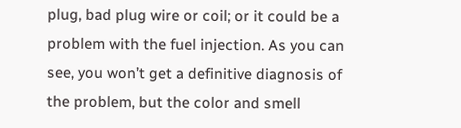plug, bad plug wire or coil; or it could be a problem with the fuel injection. As you can see, you won’t get a definitive diagnosis of the problem, but the color and smell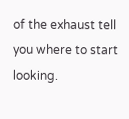of the exhaust tell you where to start looking.